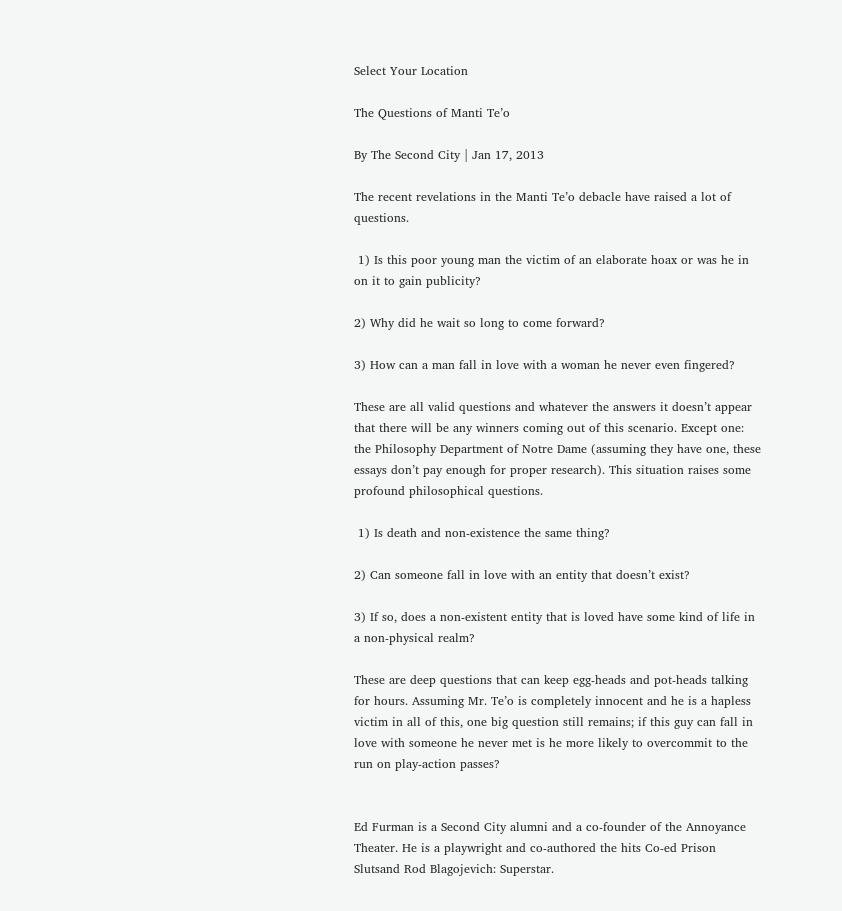Select Your Location

The Questions of Manti Te’o

By The Second City | Jan 17, 2013

The recent revelations in the Manti Te’o debacle have raised a lot of questions.

 1) Is this poor young man the victim of an elaborate hoax or was he in on it to gain publicity?

2) Why did he wait so long to come forward?

3) How can a man fall in love with a woman he never even fingered?

These are all valid questions and whatever the answers it doesn’t appear that there will be any winners coming out of this scenario. Except one: the Philosophy Department of Notre Dame (assuming they have one, these essays don’t pay enough for proper research). This situation raises some profound philosophical questions.

 1) Is death and non-existence the same thing?

2) Can someone fall in love with an entity that doesn’t exist?

3) If so, does a non-existent entity that is loved have some kind of life in a non-physical realm?

These are deep questions that can keep egg-heads and pot-heads talking for hours. Assuming Mr. Te’o is completely innocent and he is a hapless victim in all of this, one big question still remains; if this guy can fall in love with someone he never met is he more likely to overcommit to the run on play-action passes?


Ed Furman is a Second City alumni and a co-founder of the Annoyance Theater. He is a playwright and co-authored the hits Co-ed Prison Slutsand Rod Blagojevich: Superstar.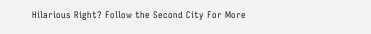Hilarious Right? Follow the Second City For More